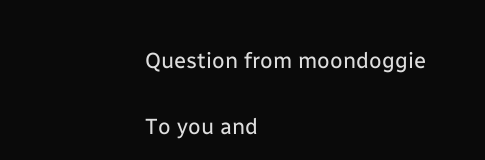Question from moondoggie

To you and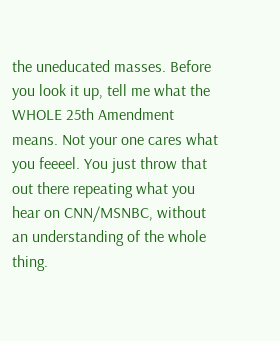the uneducated masses. Before you look it up, tell me what the WHOLE 25th Amendment means. Not your one cares what you feeeel. You just throw that out there repeating what you hear on CNN/MSNBC, without an understanding of the whole thing.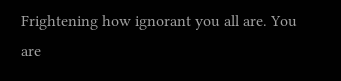Frightening how ignorant you all are. You are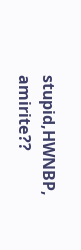stupid,HWNBP, amirite??